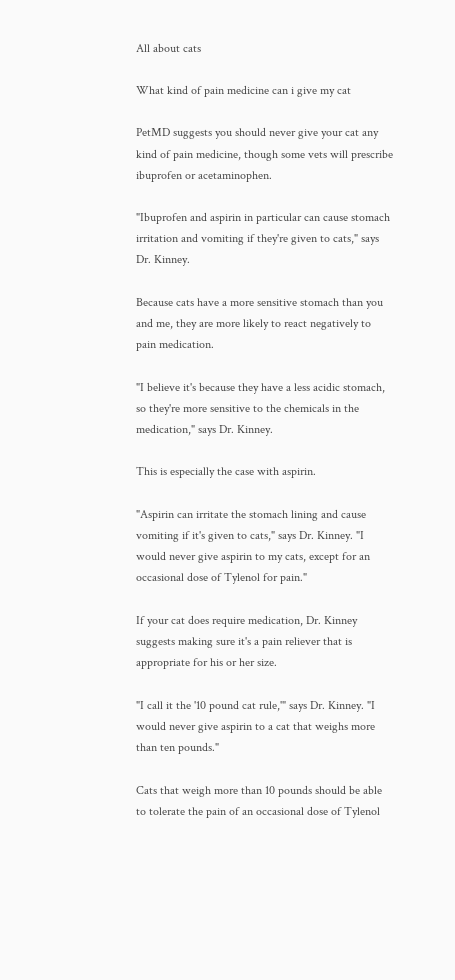All about cats

What kind of pain medicine can i give my cat

PetMD suggests you should never give your cat any kind of pain medicine, though some vets will prescribe ibuprofen or acetaminophen.

"Ibuprofen and aspirin in particular can cause stomach irritation and vomiting if they're given to cats," says Dr. Kinney.

Because cats have a more sensitive stomach than you and me, they are more likely to react negatively to pain medication.

"I believe it's because they have a less acidic stomach, so they're more sensitive to the chemicals in the medication," says Dr. Kinney.

This is especially the case with aspirin.

"Aspirin can irritate the stomach lining and cause vomiting if it's given to cats," says Dr. Kinney. "I would never give aspirin to my cats, except for an occasional dose of Tylenol for pain."

If your cat does require medication, Dr. Kinney suggests making sure it's a pain reliever that is appropriate for his or her size.

"I call it the '10 pound cat rule,'" says Dr. Kinney. "I would never give aspirin to a cat that weighs more than ten pounds."

Cats that weigh more than 10 pounds should be able to tolerate the pain of an occasional dose of Tylenol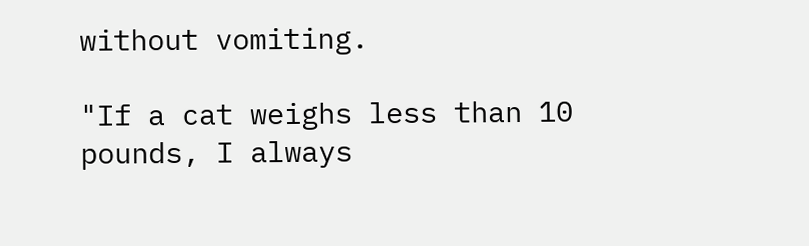without vomiting.

"If a cat weighs less than 10 pounds, I always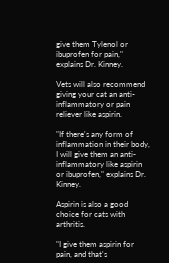give them Tylenol or ibuprofen for pain," explains Dr. Kinney.

Vets will also recommend giving your cat an anti-inflammatory or pain reliever like aspirin.

"If there's any form of inflammation in their body, I will give them an anti-inflammatory like aspirin or ibuprofen," explains Dr. Kinney.

Aspirin is also a good choice for cats with arthritis.

"I give them aspirin for pain, and that's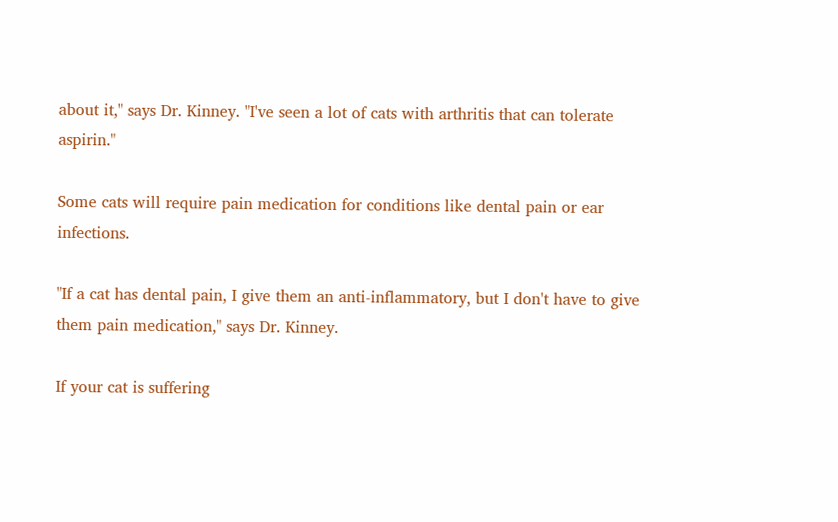about it," says Dr. Kinney. "I've seen a lot of cats with arthritis that can tolerate aspirin."

Some cats will require pain medication for conditions like dental pain or ear infections.

"If a cat has dental pain, I give them an anti-inflammatory, but I don't have to give them pain medication," says Dr. Kinney.

If your cat is suffering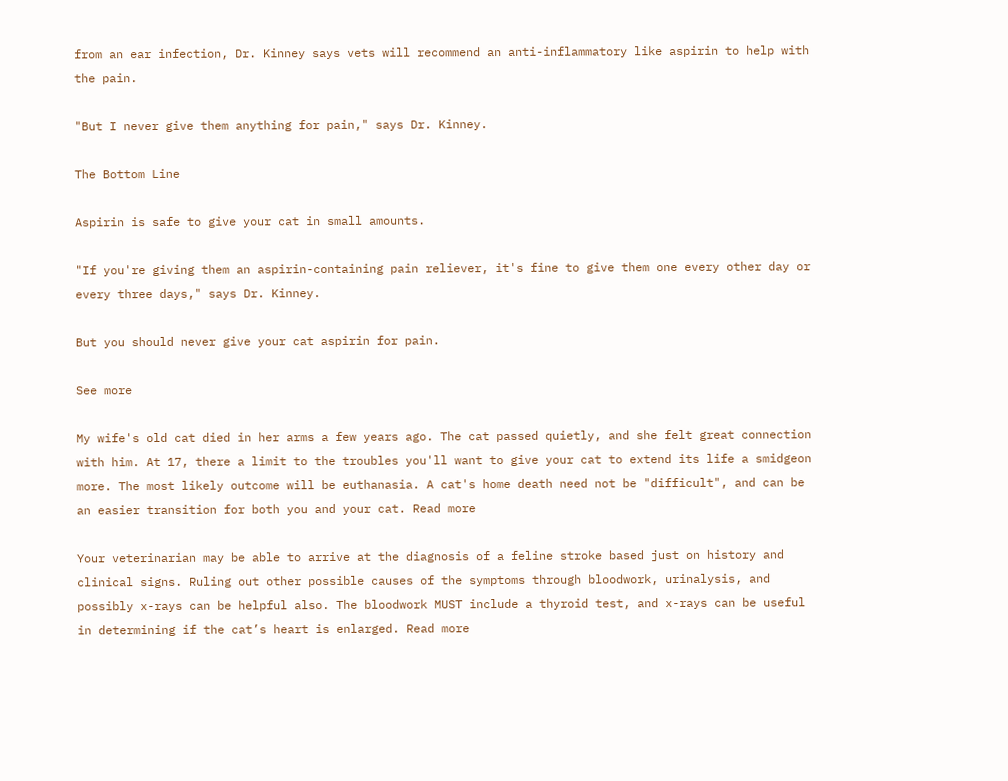from an ear infection, Dr. Kinney says vets will recommend an anti-inflammatory like aspirin to help with the pain.

"But I never give them anything for pain," says Dr. Kinney.

The Bottom Line

Aspirin is safe to give your cat in small amounts.

"If you're giving them an aspirin-containing pain reliever, it's fine to give them one every other day or every three days," says Dr. Kinney.

But you should never give your cat aspirin for pain.

See more

My wife's old cat died in her arms a few years ago. The cat passed quietly, and she felt great connection with him. At 17, there a limit to the troubles you'll want to give your cat to extend its life a smidgeon more. The most likely outcome will be euthanasia. A cat's home death need not be "difficult", and can be an easier transition for both you and your cat. Read more

Your veterinarian may be able to arrive at the diagnosis of a feline stroke based just on history and clinical signs. Ruling out other possible causes of the symptoms through bloodwork, urinalysis, and possibly x-rays can be helpful also. The bloodwork MUST include a thyroid test, and x-rays can be useful in determining if the cat’s heart is enlarged. Read more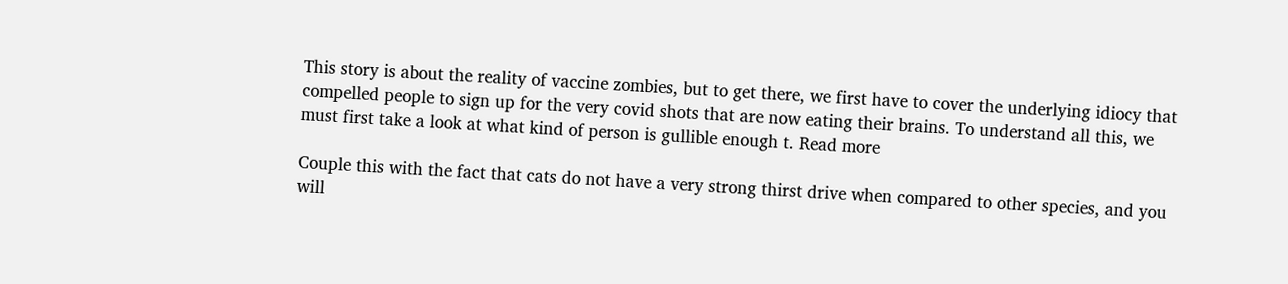This story is about the reality of vaccine zombies, but to get there, we first have to cover the underlying idiocy that compelled people to sign up for the very covid shots that are now eating their brains. To understand all this, we must first take a look at what kind of person is gullible enough t. Read more

Couple this with the fact that cats do not have a very strong thirst drive when compared to other species, and you will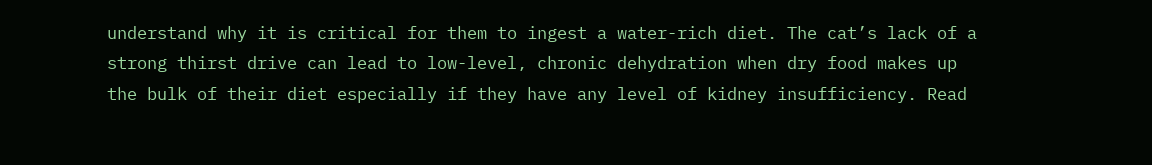understand why it is critical for them to ingest a water-rich diet. The cat’s lack of a strong thirst drive can lead to low-level, chronic dehydration when dry food makes up the bulk of their diet especially if they have any level of kidney insufficiency. Read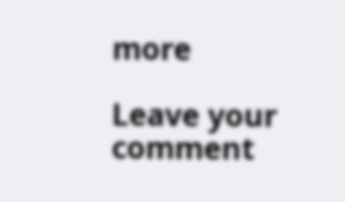more

Leave your comment